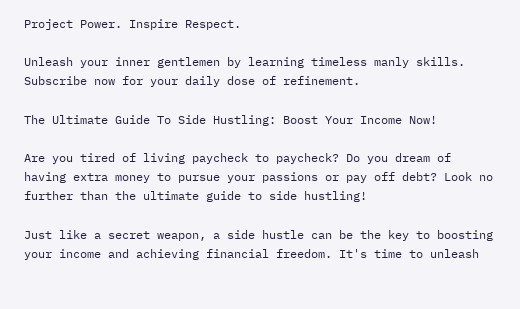Project Power. Inspire Respect.

Unleash your inner gentlemen by learning timeless manly skills. Subscribe now for your daily dose of refinement.

The Ultimate Guide To Side Hustling: Boost Your Income Now!

Are you tired of living paycheck to paycheck? Do you dream of having extra money to pursue your passions or pay off debt? Look no further than the ultimate guide to side hustling!

Just like a secret weapon, a side hustle can be the key to boosting your income and achieving financial freedom. It's time to unleash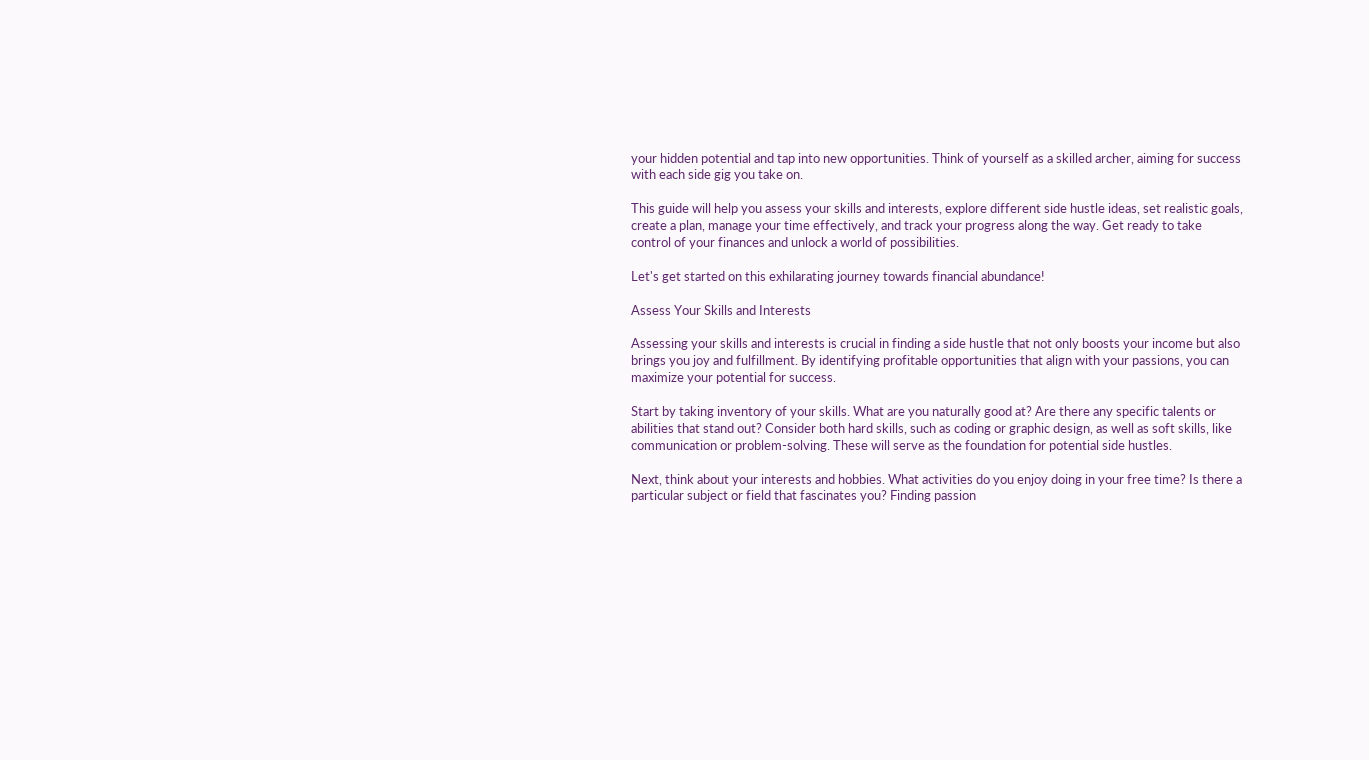your hidden potential and tap into new opportunities. Think of yourself as a skilled archer, aiming for success with each side gig you take on.

This guide will help you assess your skills and interests, explore different side hustle ideas, set realistic goals, create a plan, manage your time effectively, and track your progress along the way. Get ready to take control of your finances and unlock a world of possibilities.

Let's get started on this exhilarating journey towards financial abundance!

Assess Your Skills and Interests

Assessing your skills and interests is crucial in finding a side hustle that not only boosts your income but also brings you joy and fulfillment. By identifying profitable opportunities that align with your passions, you can maximize your potential for success.

Start by taking inventory of your skills. What are you naturally good at? Are there any specific talents or abilities that stand out? Consider both hard skills, such as coding or graphic design, as well as soft skills, like communication or problem-solving. These will serve as the foundation for potential side hustles.

Next, think about your interests and hobbies. What activities do you enjoy doing in your free time? Is there a particular subject or field that fascinates you? Finding passion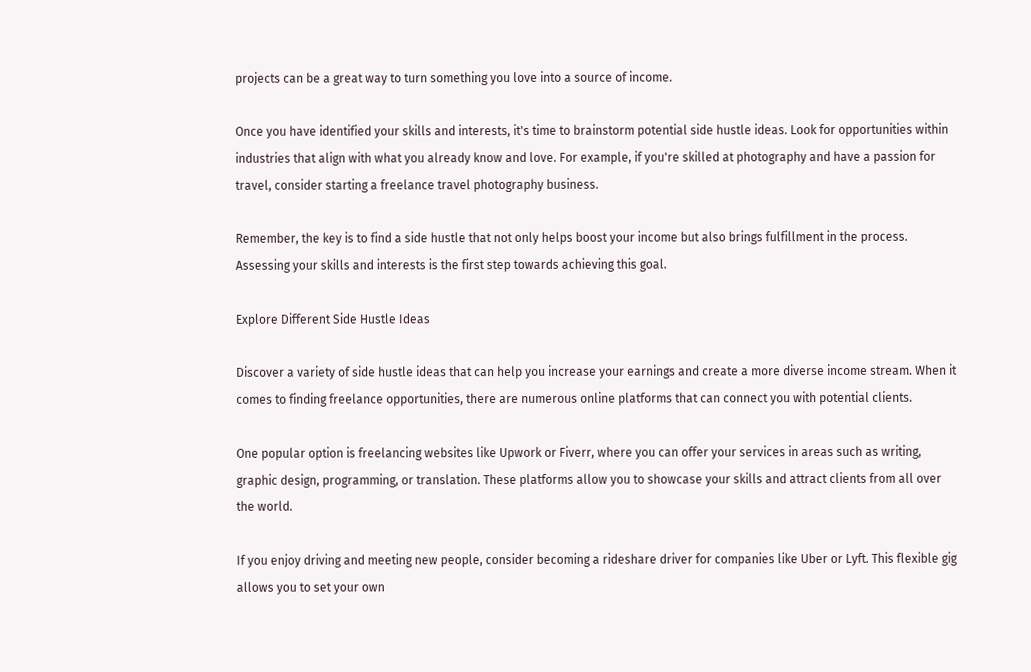projects can be a great way to turn something you love into a source of income.

Once you have identified your skills and interests, it's time to brainstorm potential side hustle ideas. Look for opportunities within industries that align with what you already know and love. For example, if you're skilled at photography and have a passion for travel, consider starting a freelance travel photography business.

Remember, the key is to find a side hustle that not only helps boost your income but also brings fulfillment in the process. Assessing your skills and interests is the first step towards achieving this goal.

Explore Different Side Hustle Ideas

Discover a variety of side hustle ideas that can help you increase your earnings and create a more diverse income stream. When it comes to finding freelance opportunities, there are numerous online platforms that can connect you with potential clients.

One popular option is freelancing websites like Upwork or Fiverr, where you can offer your services in areas such as writing, graphic design, programming, or translation. These platforms allow you to showcase your skills and attract clients from all over the world.

If you enjoy driving and meeting new people, consider becoming a rideshare driver for companies like Uber or Lyft. This flexible gig allows you to set your own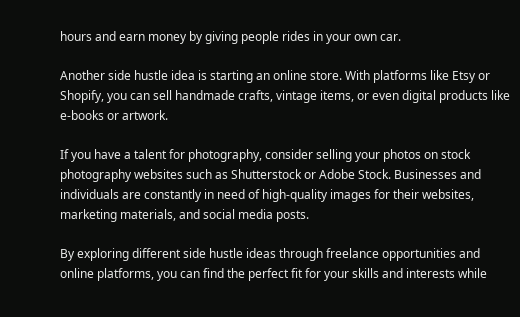hours and earn money by giving people rides in your own car.

Another side hustle idea is starting an online store. With platforms like Etsy or Shopify, you can sell handmade crafts, vintage items, or even digital products like e-books or artwork.

If you have a talent for photography, consider selling your photos on stock photography websites such as Shutterstock or Adobe Stock. Businesses and individuals are constantly in need of high-quality images for their websites, marketing materials, and social media posts.

By exploring different side hustle ideas through freelance opportunities and online platforms, you can find the perfect fit for your skills and interests while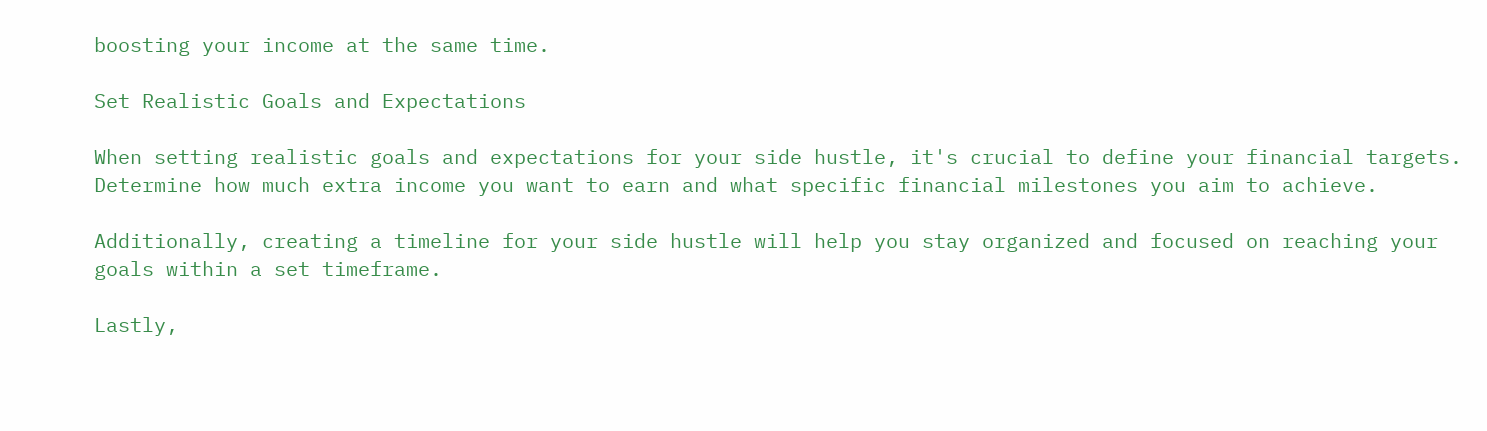boosting your income at the same time.

Set Realistic Goals and Expectations

When setting realistic goals and expectations for your side hustle, it's crucial to define your financial targets. Determine how much extra income you want to earn and what specific financial milestones you aim to achieve.

Additionally, creating a timeline for your side hustle will help you stay organized and focused on reaching your goals within a set timeframe.

Lastly,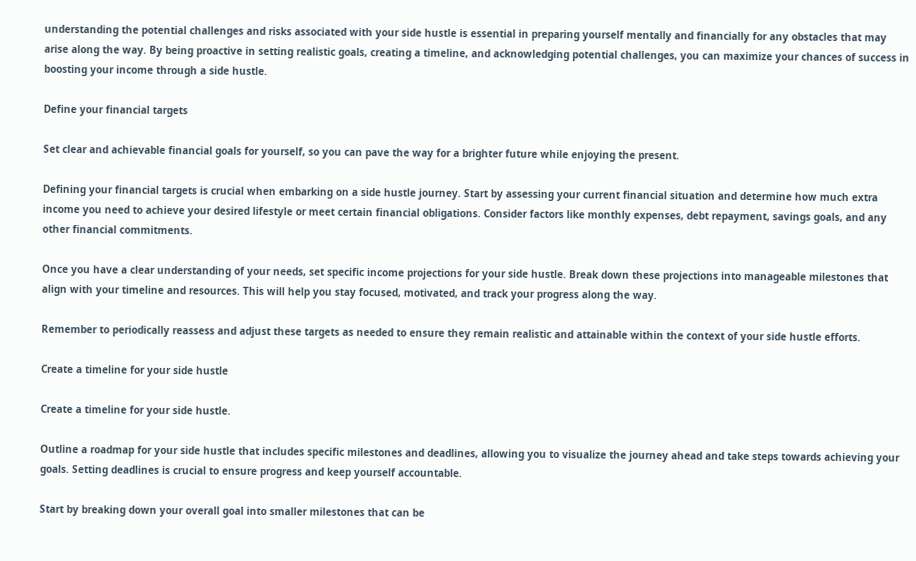understanding the potential challenges and risks associated with your side hustle is essential in preparing yourself mentally and financially for any obstacles that may arise along the way. By being proactive in setting realistic goals, creating a timeline, and acknowledging potential challenges, you can maximize your chances of success in boosting your income through a side hustle.

Define your financial targets

Set clear and achievable financial goals for yourself, so you can pave the way for a brighter future while enjoying the present.

Defining your financial targets is crucial when embarking on a side hustle journey. Start by assessing your current financial situation and determine how much extra income you need to achieve your desired lifestyle or meet certain financial obligations. Consider factors like monthly expenses, debt repayment, savings goals, and any other financial commitments.

Once you have a clear understanding of your needs, set specific income projections for your side hustle. Break down these projections into manageable milestones that align with your timeline and resources. This will help you stay focused, motivated, and track your progress along the way.

Remember to periodically reassess and adjust these targets as needed to ensure they remain realistic and attainable within the context of your side hustle efforts.

Create a timeline for your side hustle

Create a timeline for your side hustle.

Outline a roadmap for your side hustle that includes specific milestones and deadlines, allowing you to visualize the journey ahead and take steps towards achieving your goals. Setting deadlines is crucial to ensure progress and keep yourself accountable.

Start by breaking down your overall goal into smaller milestones that can be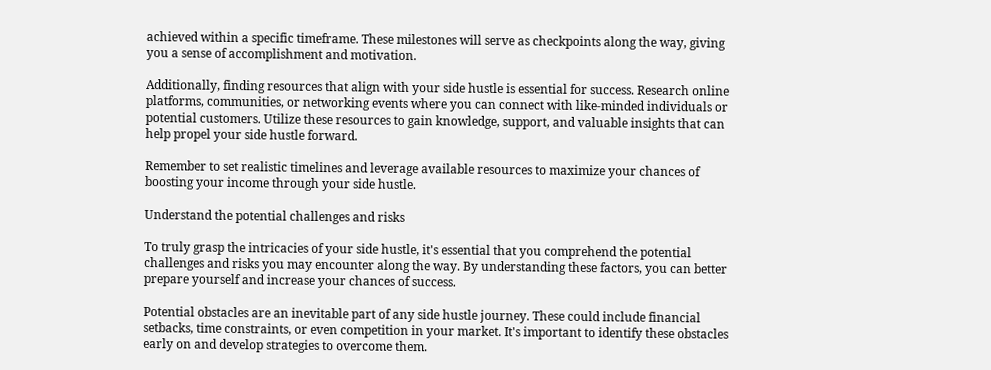achieved within a specific timeframe. These milestones will serve as checkpoints along the way, giving you a sense of accomplishment and motivation.

Additionally, finding resources that align with your side hustle is essential for success. Research online platforms, communities, or networking events where you can connect with like-minded individuals or potential customers. Utilize these resources to gain knowledge, support, and valuable insights that can help propel your side hustle forward.

Remember to set realistic timelines and leverage available resources to maximize your chances of boosting your income through your side hustle.

Understand the potential challenges and risks

To truly grasp the intricacies of your side hustle, it's essential that you comprehend the potential challenges and risks you may encounter along the way. By understanding these factors, you can better prepare yourself and increase your chances of success.

Potential obstacles are an inevitable part of any side hustle journey. These could include financial setbacks, time constraints, or even competition in your market. It's important to identify these obstacles early on and develop strategies to overcome them.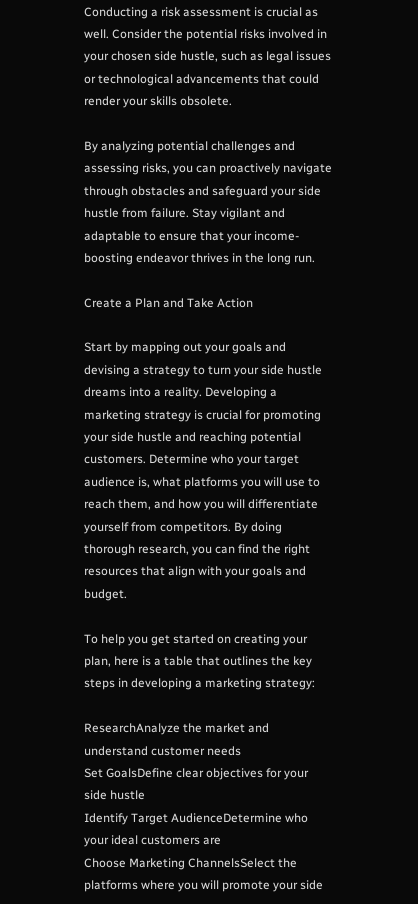Conducting a risk assessment is crucial as well. Consider the potential risks involved in your chosen side hustle, such as legal issues or technological advancements that could render your skills obsolete.

By analyzing potential challenges and assessing risks, you can proactively navigate through obstacles and safeguard your side hustle from failure. Stay vigilant and adaptable to ensure that your income-boosting endeavor thrives in the long run.

Create a Plan and Take Action

Start by mapping out your goals and devising a strategy to turn your side hustle dreams into a reality. Developing a marketing strategy is crucial for promoting your side hustle and reaching potential customers. Determine who your target audience is, what platforms you will use to reach them, and how you will differentiate yourself from competitors. By doing thorough research, you can find the right resources that align with your goals and budget.

To help you get started on creating your plan, here is a table that outlines the key steps in developing a marketing strategy:

ResearchAnalyze the market and understand customer needs
Set GoalsDefine clear objectives for your side hustle
Identify Target AudienceDetermine who your ideal customers are
Choose Marketing ChannelsSelect the platforms where you will promote your side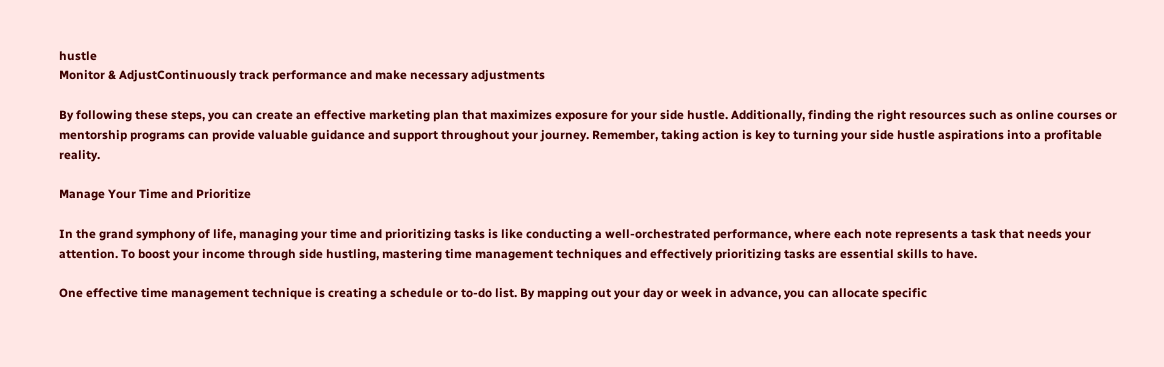hustle
Monitor & AdjustContinuously track performance and make necessary adjustments

By following these steps, you can create an effective marketing plan that maximizes exposure for your side hustle. Additionally, finding the right resources such as online courses or mentorship programs can provide valuable guidance and support throughout your journey. Remember, taking action is key to turning your side hustle aspirations into a profitable reality.

Manage Your Time and Prioritize

In the grand symphony of life, managing your time and prioritizing tasks is like conducting a well-orchestrated performance, where each note represents a task that needs your attention. To boost your income through side hustling, mastering time management techniques and effectively prioritizing tasks are essential skills to have.

One effective time management technique is creating a schedule or to-do list. By mapping out your day or week in advance, you can allocate specific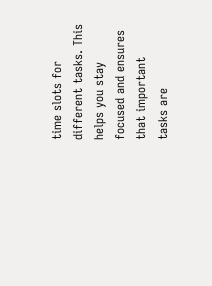time slots for different tasks. This helps you stay focused and ensures that important tasks are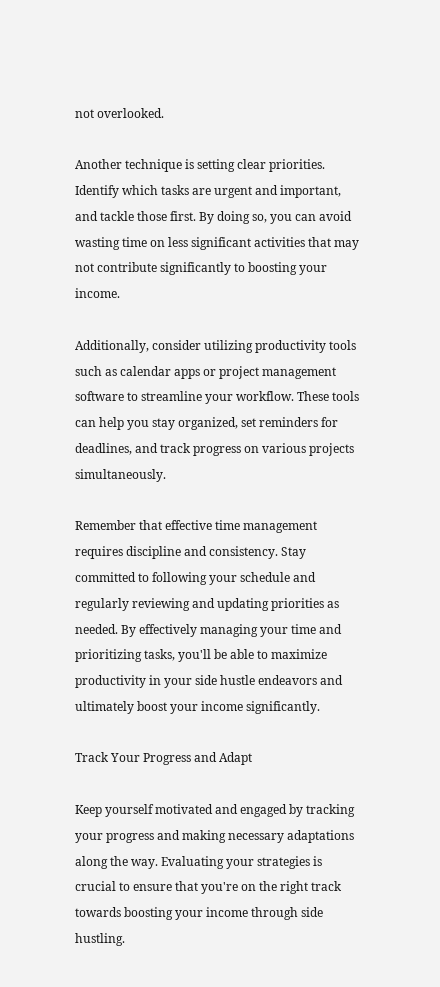not overlooked.

Another technique is setting clear priorities. Identify which tasks are urgent and important, and tackle those first. By doing so, you can avoid wasting time on less significant activities that may not contribute significantly to boosting your income.

Additionally, consider utilizing productivity tools such as calendar apps or project management software to streamline your workflow. These tools can help you stay organized, set reminders for deadlines, and track progress on various projects simultaneously.

Remember that effective time management requires discipline and consistency. Stay committed to following your schedule and regularly reviewing and updating priorities as needed. By effectively managing your time and prioritizing tasks, you'll be able to maximize productivity in your side hustle endeavors and ultimately boost your income significantly.

Track Your Progress and Adapt

Keep yourself motivated and engaged by tracking your progress and making necessary adaptations along the way. Evaluating your strategies is crucial to ensure that you're on the right track towards boosting your income through side hustling.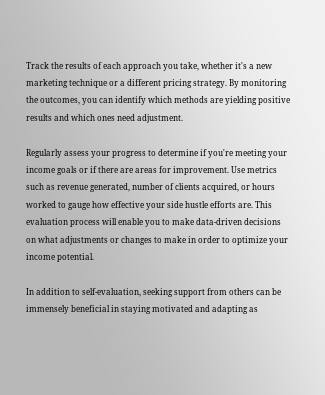Track the results of each approach you take, whether it's a new marketing technique or a different pricing strategy. By monitoring the outcomes, you can identify which methods are yielding positive results and which ones need adjustment.

Regularly assess your progress to determine if you're meeting your income goals or if there are areas for improvement. Use metrics such as revenue generated, number of clients acquired, or hours worked to gauge how effective your side hustle efforts are. This evaluation process will enable you to make data-driven decisions on what adjustments or changes to make in order to optimize your income potential.

In addition to self-evaluation, seeking support from others can be immensely beneficial in staying motivated and adapting as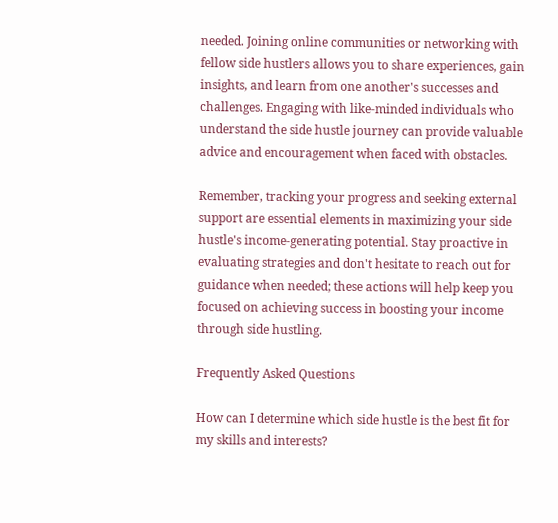needed. Joining online communities or networking with fellow side hustlers allows you to share experiences, gain insights, and learn from one another's successes and challenges. Engaging with like-minded individuals who understand the side hustle journey can provide valuable advice and encouragement when faced with obstacles.

Remember, tracking your progress and seeking external support are essential elements in maximizing your side hustle's income-generating potential. Stay proactive in evaluating strategies and don't hesitate to reach out for guidance when needed; these actions will help keep you focused on achieving success in boosting your income through side hustling.

Frequently Asked Questions

How can I determine which side hustle is the best fit for my skills and interests?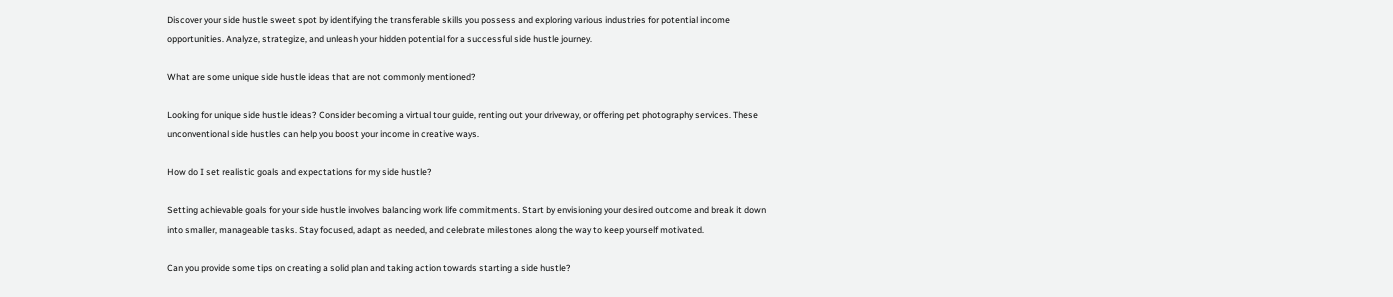Discover your side hustle sweet spot by identifying the transferable skills you possess and exploring various industries for potential income opportunities. Analyze, strategize, and unleash your hidden potential for a successful side hustle journey.

What are some unique side hustle ideas that are not commonly mentioned?

Looking for unique side hustle ideas? Consider becoming a virtual tour guide, renting out your driveway, or offering pet photography services. These unconventional side hustles can help you boost your income in creative ways.

How do I set realistic goals and expectations for my side hustle?

Setting achievable goals for your side hustle involves balancing work life commitments. Start by envisioning your desired outcome and break it down into smaller, manageable tasks. Stay focused, adapt as needed, and celebrate milestones along the way to keep yourself motivated.

Can you provide some tips on creating a solid plan and taking action towards starting a side hustle?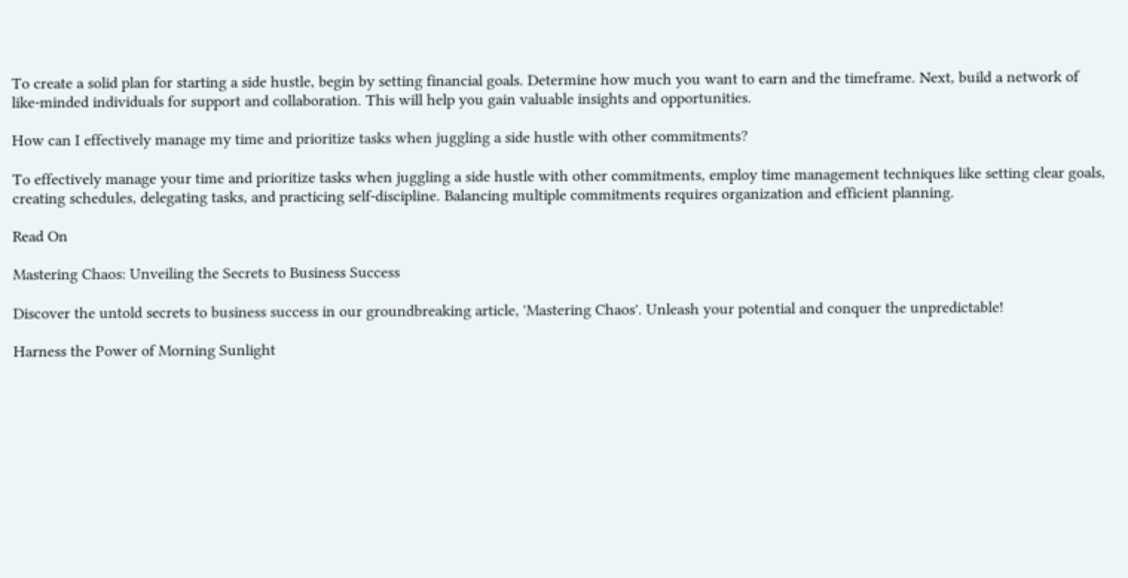To create a solid plan for starting a side hustle, begin by setting financial goals. Determine how much you want to earn and the timeframe. Next, build a network of like-minded individuals for support and collaboration. This will help you gain valuable insights and opportunities.

How can I effectively manage my time and prioritize tasks when juggling a side hustle with other commitments?

To effectively manage your time and prioritize tasks when juggling a side hustle with other commitments, employ time management techniques like setting clear goals, creating schedules, delegating tasks, and practicing self-discipline. Balancing multiple commitments requires organization and efficient planning.

Read On

Mastering Chaos: Unveiling the Secrets to Business Success

Discover the untold secrets to business success in our groundbreaking article, 'Mastering Chaos'. Unleash your potential and conquer the unpredictable!

Harness the Power of Morning Sunlight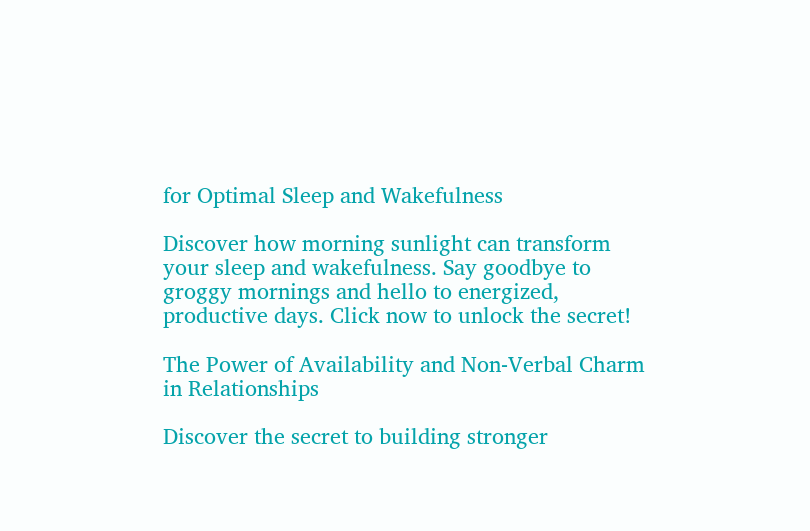for Optimal Sleep and Wakefulness

Discover how morning sunlight can transform your sleep and wakefulness. Say goodbye to groggy mornings and hello to energized, productive days. Click now to unlock the secret!

The Power of Availability and Non-Verbal Charm in Relationships

Discover the secret to building stronger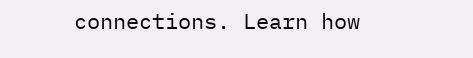connections. Learn how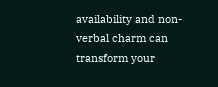availability and non-verbal charm can transform your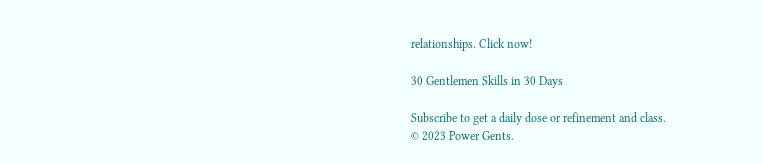relationships. Click now!

30 Gentlemen Skills in 30 Days

Subscribe to get a daily dose or refinement and class.
© 2023 Power Gents.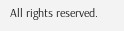All rights reserved.